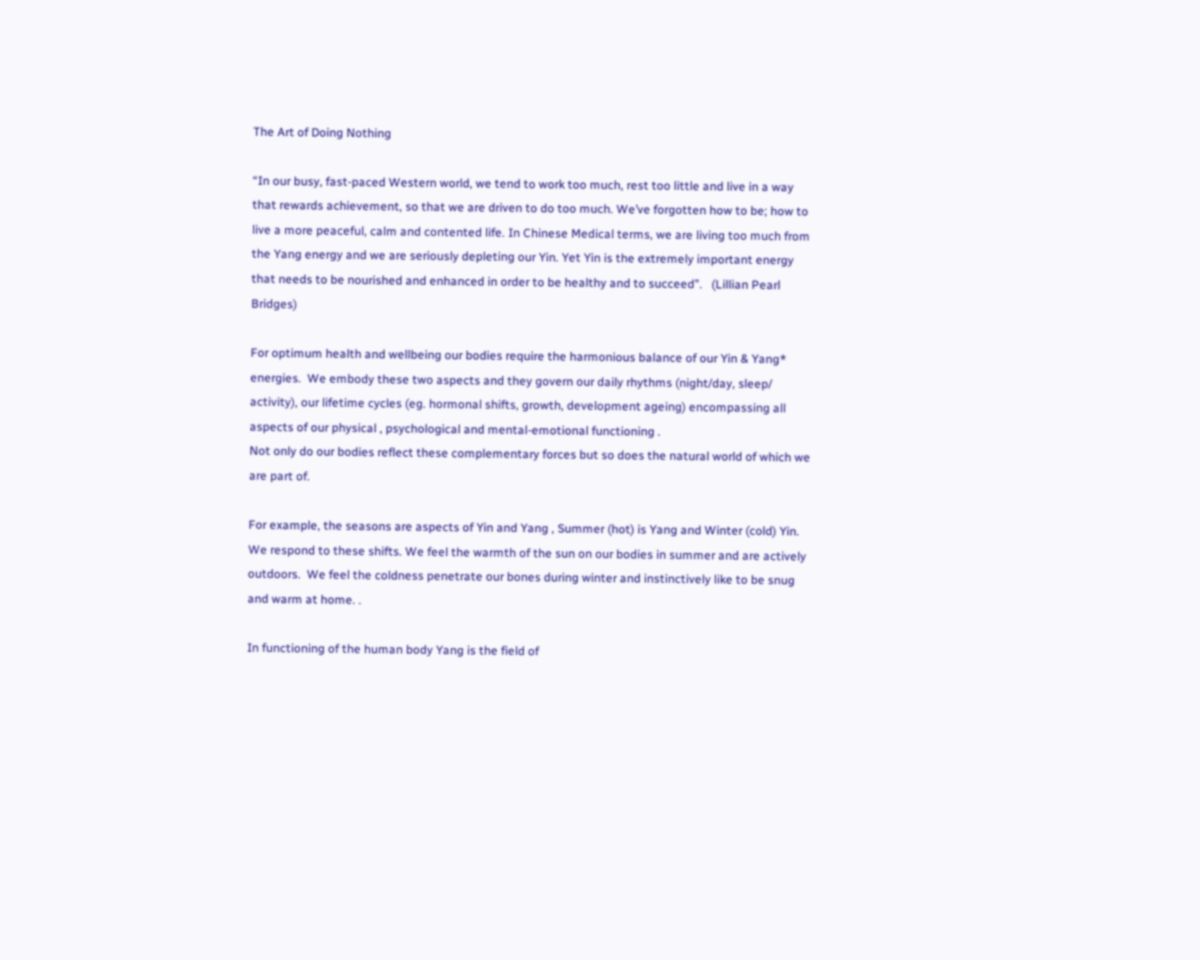The Art of Doing Nothing

“In our busy, fast-paced Western world, we tend to work too much, rest too little and live in a way that rewards achievement, so that we are driven to do too much. We’ve forgotten how to be; how to live a more peaceful, calm and contented life. In Chinese Medical terms, we are living too much from the Yang energy and we are seriously depleting our Yin. Yet Yin is the extremely important energy that needs to be nourished and enhanced in order to be healthy and to succeed”.   (Lillian Pearl Bridges)

For optimum health and wellbeing our bodies require the harmonious balance of our Yin & Yang* energies.  We embody these two aspects and they govern our daily rhythms (night/day, sleep/ activity), our lifetime cycles (eg. hormonal shifts, growth, development ageing) encompassing all aspects of our physical , psychological and mental-emotional functioning .
Not only do our bodies reflect these complementary forces but so does the natural world of which we are part of.

For example, the seasons are aspects of Yin and Yang , Summer (hot) is Yang and Winter (cold) Yin.  We respond to these shifts. We feel the warmth of the sun on our bodies in summer and are actively outdoors.  We feel the coldness penetrate our bones during winter and instinctively like to be snug and warm at home. .

In functioning of the human body Yang is the field of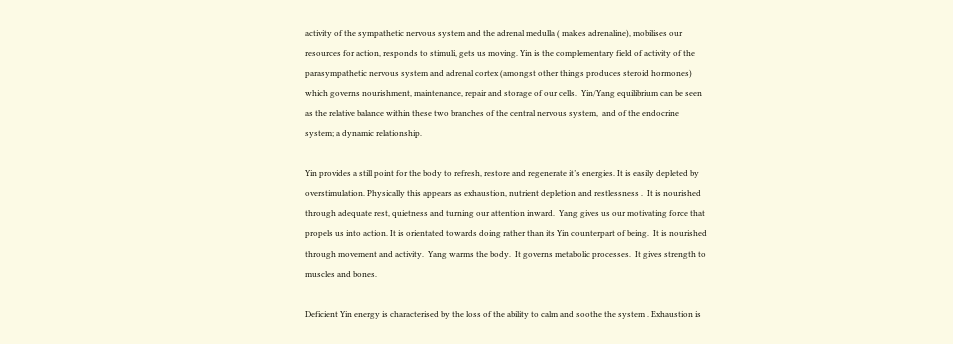activity of the sympathetic nervous system and the adrenal medulla ( makes adrenaline), mobilises our resources for action, responds to stimuli, gets us moving. Yin is the complementary field of activity of the parasympathetic nervous system and adrenal cortex (amongst other things produces steroid hormones) which governs nourishment, maintenance, repair and storage of our cells.  Yin/Yang equilibrium can be seen as the relative balance within these two branches of the central nervous system,  and of the endocrine system; a dynamic relationship.

Yin provides a still point for the body to refresh, restore and regenerate it’s energies. It is easily depleted by overstimulation. Physically this appears as exhaustion, nutrient depletion and restlessness .  It is nourished through adequate rest, quietness and turning our attention inward.  Yang gives us our motivating force that propels us into action. It is orientated towards doing rather than its Yin counterpart of being.  It is nourished through movement and activity.  Yang warms the body.  It governs metabolic processes.  It gives strength to muscles and bones.

Deficient Yin energy is characterised by the loss of the ability to calm and soothe the system . Exhaustion is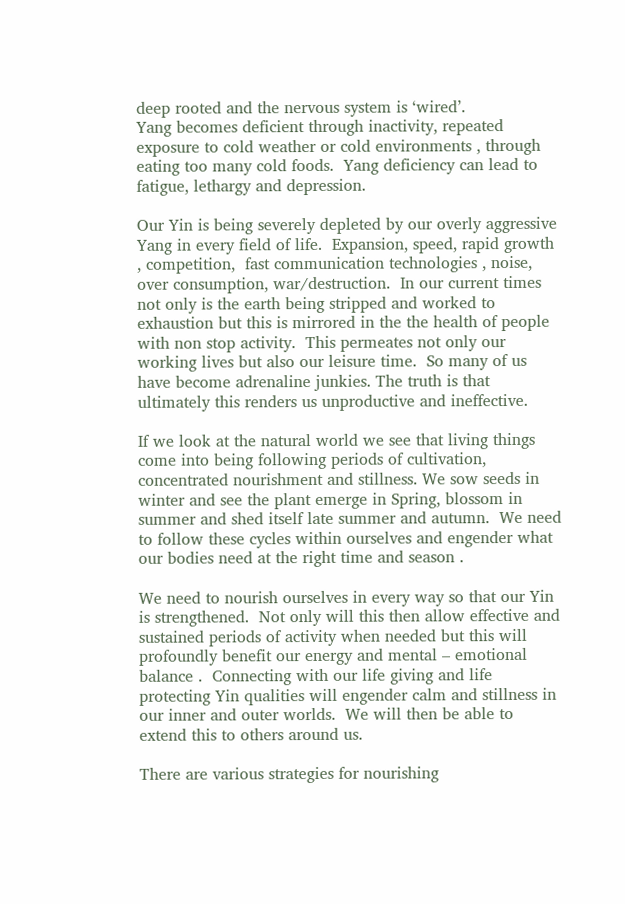deep rooted and the nervous system is ‘wired’.
Yang becomes deficient through inactivity, repeated exposure to cold weather or cold environments , through eating too many cold foods.  Yang deficiency can lead to fatigue, lethargy and depression.

Our Yin is being severely depleted by our overly aggressive Yang in every field of life.  Expansion, speed, rapid growth , competition,  fast communication technologies , noise, over consumption, war/destruction.  In our current times not only is the earth being stripped and worked to exhaustion but this is mirrored in the the health of people with non stop activity.  This permeates not only our working lives but also our leisure time.  So many of us have become adrenaline junkies. The truth is that ultimately this renders us unproductive and ineffective.

If we look at the natural world we see that living things come into being following periods of cultivation, concentrated nourishment and stillness. We sow seeds in winter and see the plant emerge in Spring, blossom in summer and shed itself late summer and autumn.  We need to follow these cycles within ourselves and engender what our bodies need at the right time and season .

We need to nourish ourselves in every way so that our Yin is strengthened.  Not only will this then allow effective and sustained periods of activity when needed but this will profoundly benefit our energy and mental – emotional balance .  Connecting with our life giving and life protecting Yin qualities will engender calm and stillness in our inner and outer worlds.  We will then be able to extend this to others around us.

There are various strategies for nourishing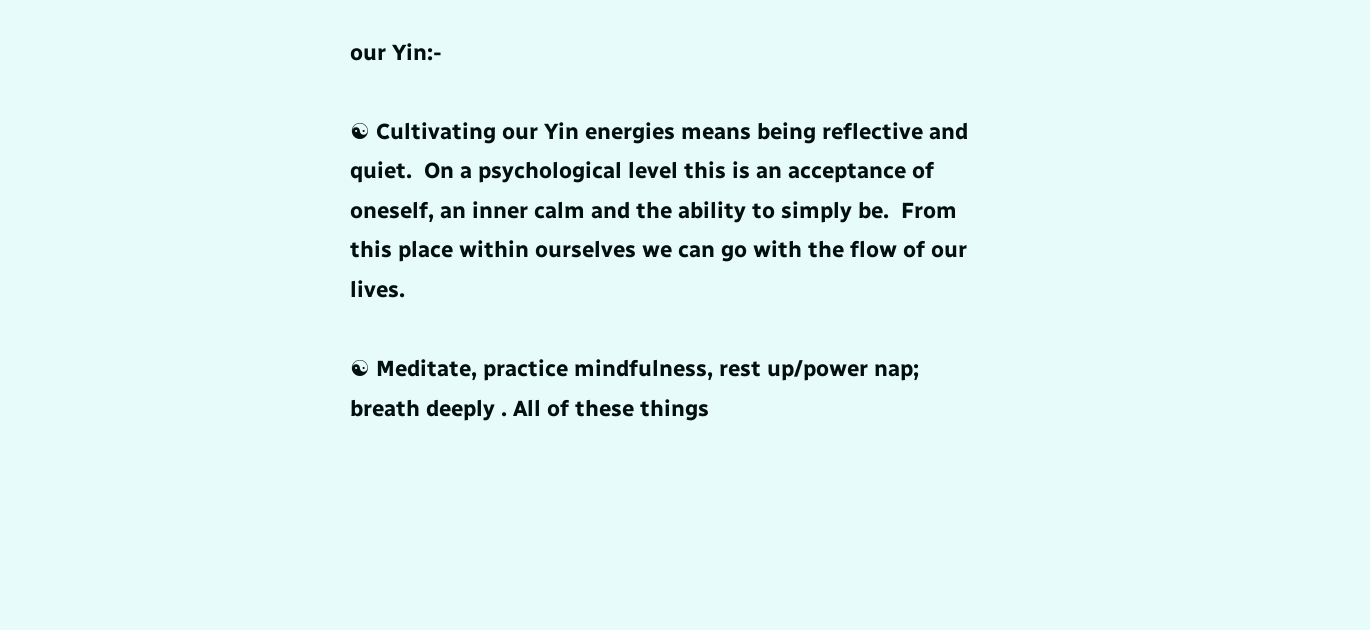our Yin:-

☯ Cultivating our Yin energies means being reflective and quiet.  On a psychological level this is an acceptance of oneself, an inner calm and the ability to simply be.  From this place within ourselves we can go with the flow of our lives.

☯ Meditate, practice mindfulness, rest up/power nap; breath deeply . All of these things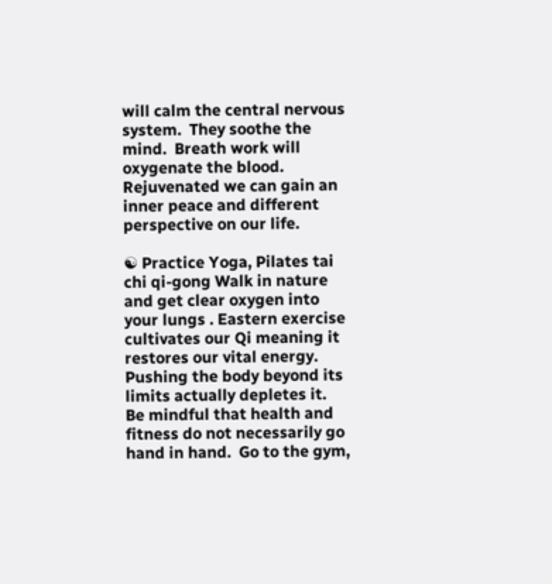will calm the central nervous system.  They soothe the mind.  Breath work will oxygenate the blood.  Rejuvenated we can gain an inner peace and different perspective on our life.

☯ Practice Yoga, Pilates tai chi qi-gong Walk in nature  and get clear oxygen into your lungs . Eastern exercise cultivates our Qi meaning it restores our vital energy.  Pushing the body beyond its limits actually depletes it.  Be mindful that health and fitness do not necessarily go hand in hand.  Go to the gym,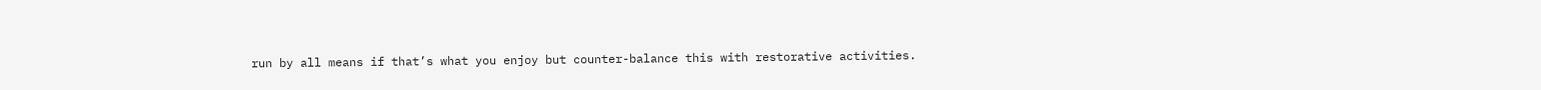run by all means if that’s what you enjoy but counter-balance this with restorative activities.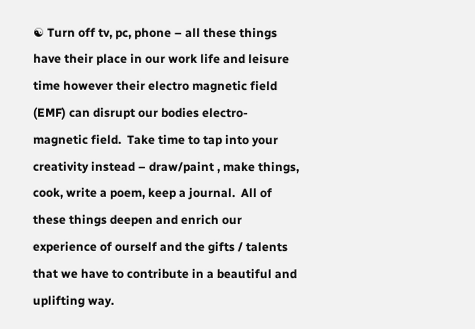☯ Turn off tv, pc, phone – all these things have their place in our work life and leisure time however their electro magnetic field (EMF) can disrupt our bodies electro-magnetic field.  Take time to tap into your creativity instead – draw/paint , make things, cook, write a poem, keep a journal.  All of these things deepen and enrich our experience of ourself and the gifts / talents that we have to contribute in a beautiful and uplifting way.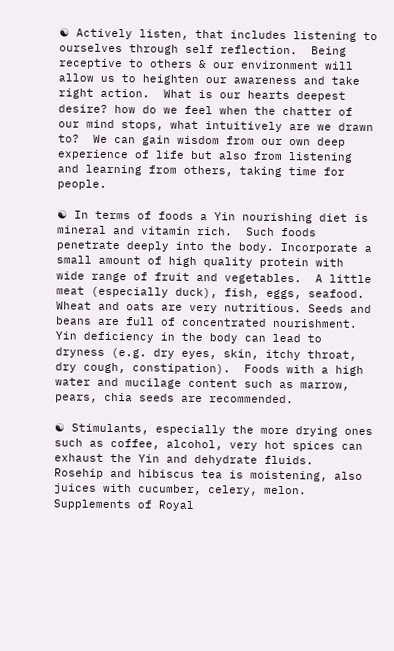☯ Actively listen, that includes listening to ourselves through self reflection.  Being receptive to others & our environment will allow us to heighten our awareness and take right action.  What is our hearts deepest desire? how do we feel when the chatter of our mind stops, what intuitively are we drawn to?  We can gain wisdom from our own deep experience of life but also from listening and learning from others, taking time for people.

☯ In terms of foods a Yin nourishing diet is mineral and vitamin rich.  Such foods penetrate deeply into the body. Incorporate a small amount of high quality protein with wide range of fruit and vegetables.  A little meat (especially duck), fish, eggs, seafood. Wheat and oats are very nutritious. Seeds and beans are full of concentrated nourishment.  Yin deficiency in the body can lead to dryness (e.g. dry eyes, skin, itchy throat, dry cough, constipation).  Foods with a high water and mucilage content such as marrow, pears, chia seeds are recommended.

☯ Stimulants, especially the more drying ones such as coffee, alcohol, very hot spices can exhaust the Yin and dehydrate fluids.  Rosehip and hibiscus tea is moistening, also juices with cucumber, celery, melon.  Supplements of Royal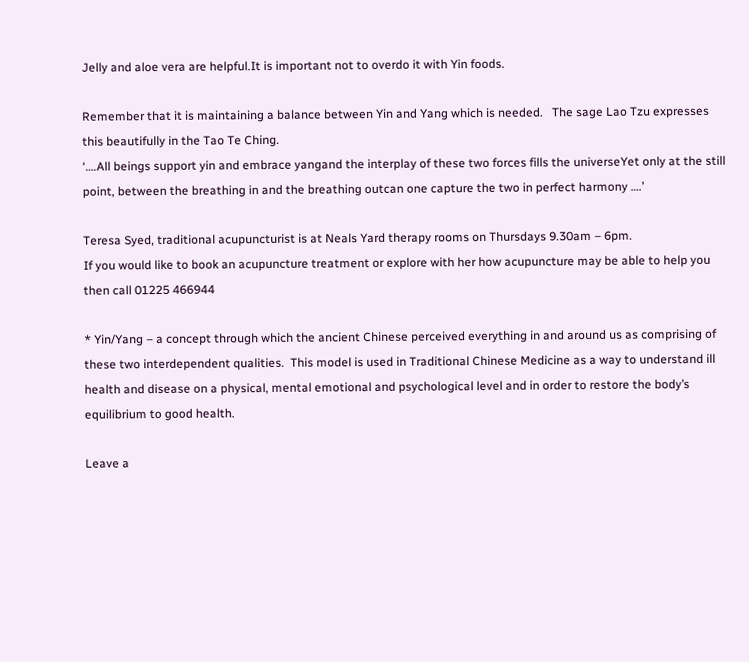Jelly and aloe vera are helpful.It is important not to overdo it with Yin foods.

Remember that it is maintaining a balance between Yin and Yang which is needed.   The sage Lao Tzu expresses this beautifully in the Tao Te Ching.
‘….All beings support yin and embrace yangand the interplay of these two forces fills the universeYet only at the still point, between the breathing in and the breathing outcan one capture the two in perfect harmony ….’

Teresa Syed, traditional acupuncturist is at Neals Yard therapy rooms on Thursdays 9.30am – 6pm.
If you would like to book an acupuncture treatment or explore with her how acupuncture may be able to help you then call 01225 466944

* Yin/Yang – a concept through which the ancient Chinese perceived everything in and around us as comprising of these two interdependent qualities.  This model is used in Traditional Chinese Medicine as a way to understand ill health and disease on a physical, mental emotional and psychological level and in order to restore the body’s equilibrium to good health.

Leave a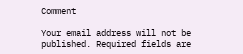Comment

Your email address will not be published. Required fields are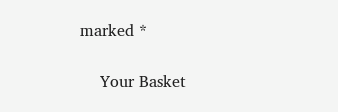marked *

    Your Basket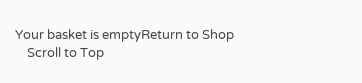Your basket is emptyReturn to Shop
    Scroll to Top